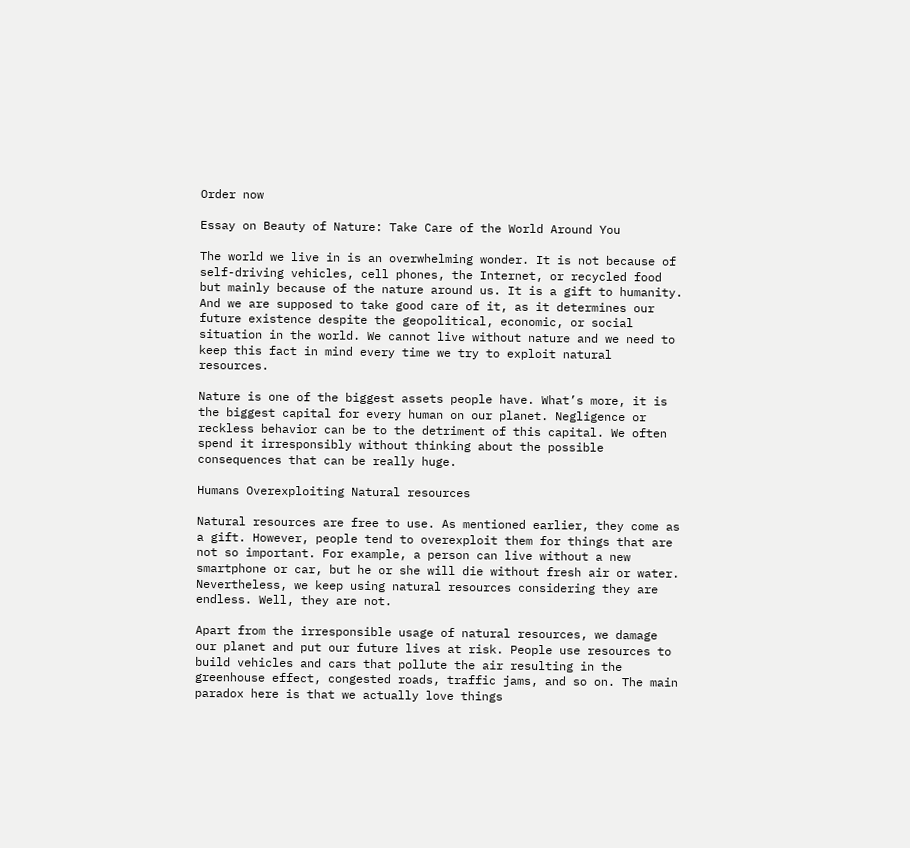Order now

Essay on Beauty of Nature: Take Care of the World Around You

The world we live in is an overwhelming wonder. It is not because of self-driving vehicles, cell phones, the Internet, or recycled food but mainly because of the nature around us. It is a gift to humanity. And we are supposed to take good care of it, as it determines our future existence despite the geopolitical, economic, or social situation in the world. We cannot live without nature and we need to keep this fact in mind every time we try to exploit natural resources.

Nature is one of the biggest assets people have. What’s more, it is the biggest capital for every human on our planet. Negligence or reckless behavior can be to the detriment of this capital. We often spend it irresponsibly without thinking about the possible consequences that can be really huge.

Humans Overexploiting Natural resources

Natural resources are free to use. As mentioned earlier, they come as a gift. However, people tend to overexploit them for things that are not so important. For example, a person can live without a new smartphone or car, but he or she will die without fresh air or water. Nevertheless, we keep using natural resources considering they are endless. Well, they are not.

Apart from the irresponsible usage of natural resources, we damage our planet and put our future lives at risk. People use resources to build vehicles and cars that pollute the air resulting in the greenhouse effect, congested roads, traffic jams, and so on. The main paradox here is that we actually love things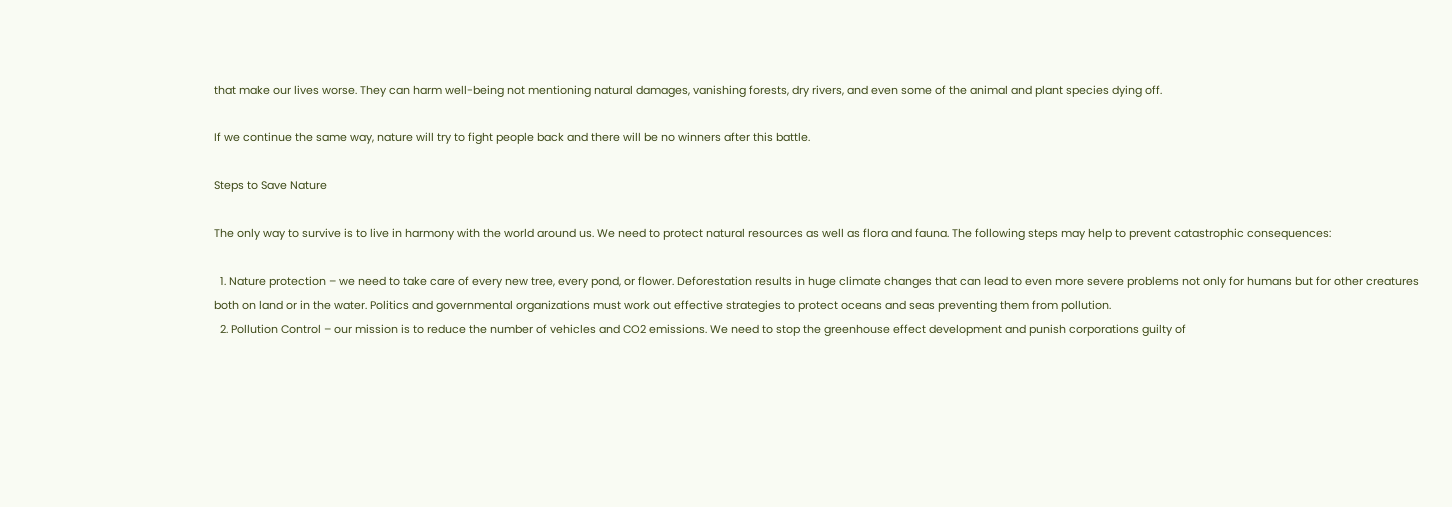that make our lives worse. They can harm well-being not mentioning natural damages, vanishing forests, dry rivers, and even some of the animal and plant species dying off.

If we continue the same way, nature will try to fight people back and there will be no winners after this battle.

Steps to Save Nature

The only way to survive is to live in harmony with the world around us. We need to protect natural resources as well as flora and fauna. The following steps may help to prevent catastrophic consequences:

  1. Nature protection – we need to take care of every new tree, every pond, or flower. Deforestation results in huge climate changes that can lead to even more severe problems not only for humans but for other creatures both on land or in the water. Politics and governmental organizations must work out effective strategies to protect oceans and seas preventing them from pollution.
  2. Pollution Control – our mission is to reduce the number of vehicles and CO2 emissions. We need to stop the greenhouse effect development and punish corporations guilty of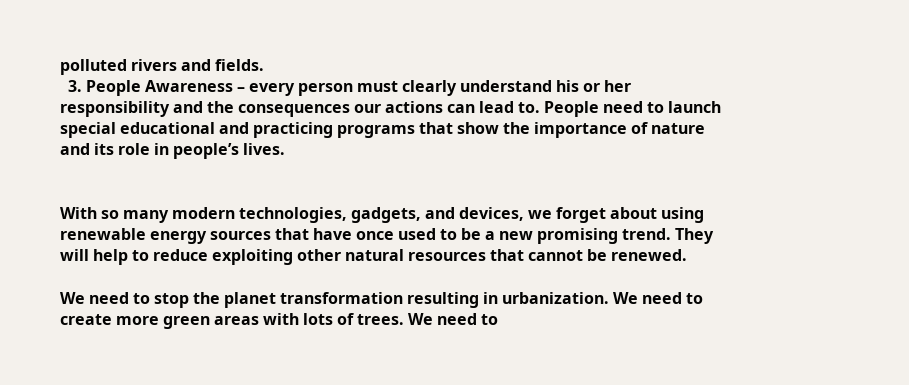polluted rivers and fields.
  3. People Awareness – every person must clearly understand his or her responsibility and the consequences our actions can lead to. People need to launch special educational and practicing programs that show the importance of nature and its role in people’s lives.


With so many modern technologies, gadgets, and devices, we forget about using renewable energy sources that have once used to be a new promising trend. They will help to reduce exploiting other natural resources that cannot be renewed.

We need to stop the planet transformation resulting in urbanization. We need to create more green areas with lots of trees. We need to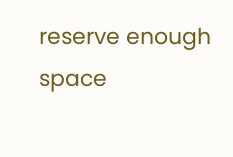reserve enough space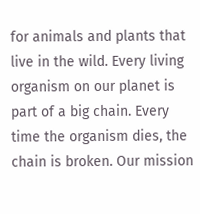for animals and plants that live in the wild. Every living organism on our planet is part of a big chain. Every time the organism dies, the chain is broken. Our mission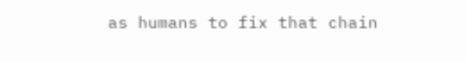as humans to fix that chain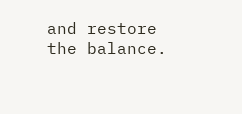and restore the balance.